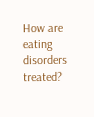How are eating disorders treated?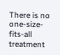There is no one-size-fits-all treatment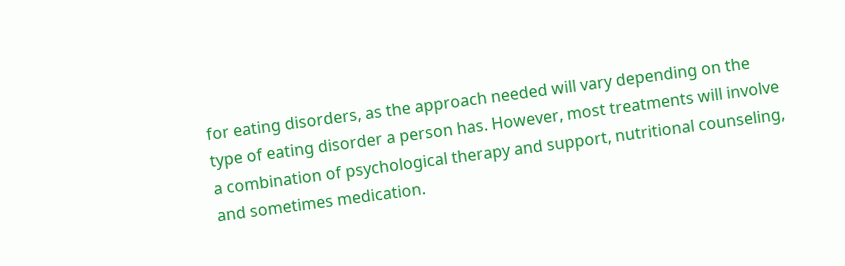for eating disorders, as the approach needed will vary depending on the type of eating disorder a person has. However, most treatments will involve a combination of psychological therapy and support, nutritional counseling, and sometimes medication.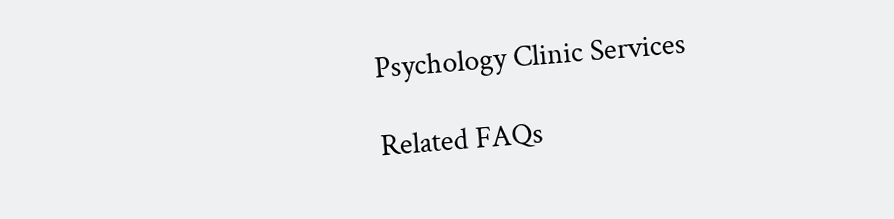Psychology Clinic Services

Related FAQs